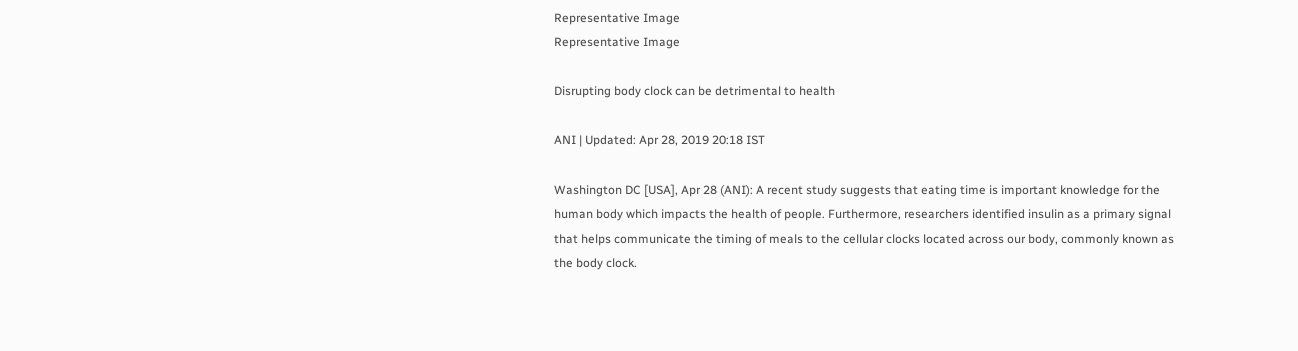Representative Image
Representative Image

Disrupting body clock can be detrimental to health

ANI | Updated: Apr 28, 2019 20:18 IST

Washington DC [USA], Apr 28 (ANI): A recent study suggests that eating time is important knowledge for the human body which impacts the health of people. Furthermore, researchers identified insulin as a primary signal that helps communicate the timing of meals to the cellular clocks located across our body, commonly known as the body clock.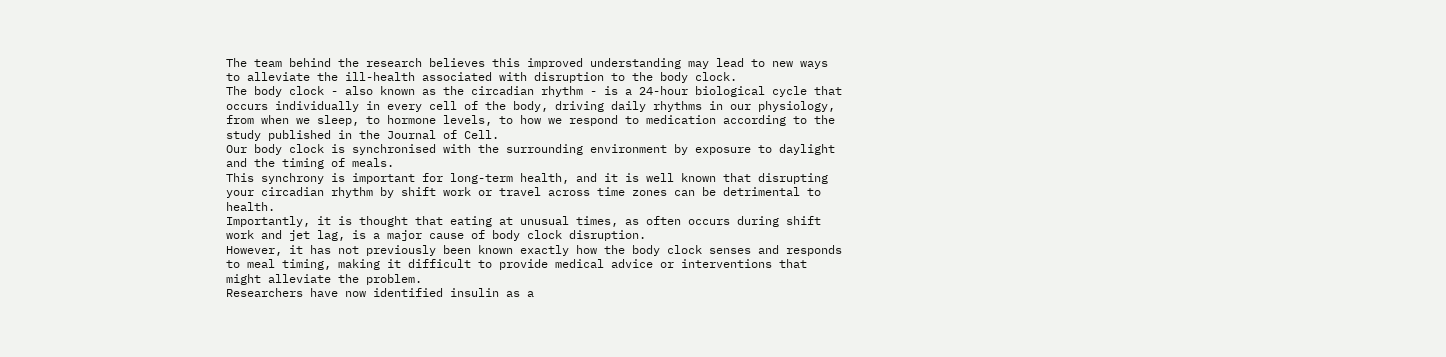The team behind the research believes this improved understanding may lead to new ways to alleviate the ill-health associated with disruption to the body clock.
The body clock - also known as the circadian rhythm - is a 24-hour biological cycle that occurs individually in every cell of the body, driving daily rhythms in our physiology, from when we sleep, to hormone levels, to how we respond to medication according to the study published in the Journal of Cell.
Our body clock is synchronised with the surrounding environment by exposure to daylight and the timing of meals.
This synchrony is important for long-term health, and it is well known that disrupting your circadian rhythm by shift work or travel across time zones can be detrimental to health.
Importantly, it is thought that eating at unusual times, as often occurs during shift work and jet lag, is a major cause of body clock disruption.
However, it has not previously been known exactly how the body clock senses and responds to meal timing, making it difficult to provide medical advice or interventions that might alleviate the problem.
Researchers have now identified insulin as a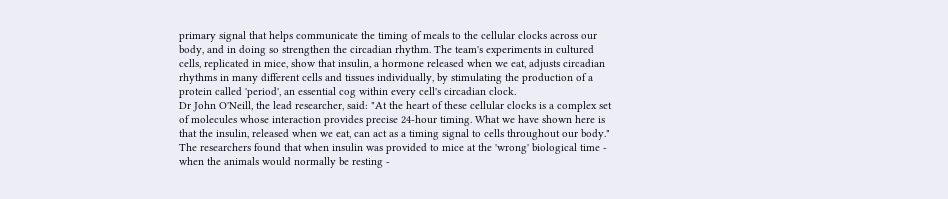primary signal that helps communicate the timing of meals to the cellular clocks across our body, and in doing so strengthen the circadian rhythm. The team's experiments in cultured cells, replicated in mice, show that insulin, a hormone released when we eat, adjusts circadian rhythms in many different cells and tissues individually, by stimulating the production of a protein called 'period', an essential cog within every cell's circadian clock.
Dr John O'Neill, the lead researcher, said: "At the heart of these cellular clocks is a complex set of molecules whose interaction provides precise 24-hour timing. What we have shown here is that the insulin, released when we eat, can act as a timing signal to cells throughout our body."
The researchers found that when insulin was provided to mice at the 'wrong' biological time - when the animals would normally be resting -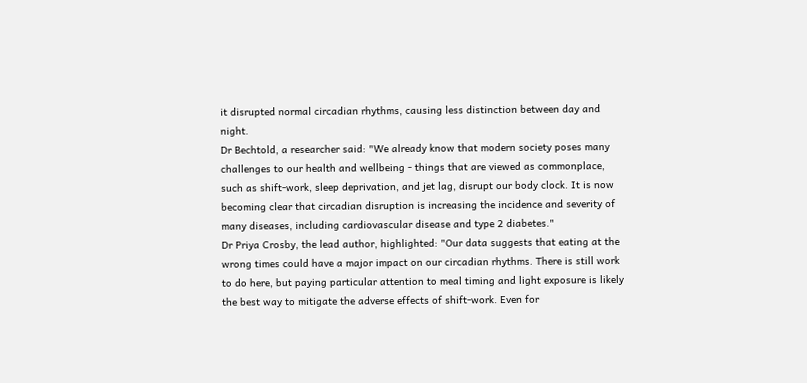it disrupted normal circadian rhythms, causing less distinction between day and night.
Dr Bechtold, a researcher said: "We already know that modern society poses many challenges to our health and wellbeing - things that are viewed as commonplace, such as shift-work, sleep deprivation, and jet lag, disrupt our body clock. It is now becoming clear that circadian disruption is increasing the incidence and severity of many diseases, including cardiovascular disease and type 2 diabetes."
Dr Priya Crosby, the lead author, highlighted: "Our data suggests that eating at the wrong times could have a major impact on our circadian rhythms. There is still work to do here, but paying particular attention to meal timing and light exposure is likely the best way to mitigate the adverse effects of shift-work. Even for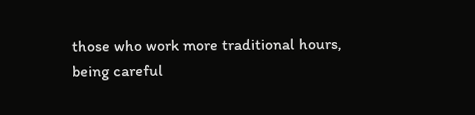those who work more traditional hours, being careful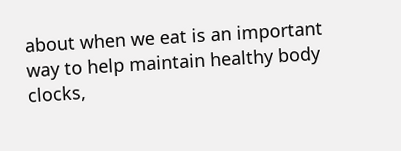about when we eat is an important way to help maintain healthy body clocks,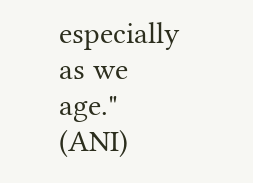especially as we age." (ANI)